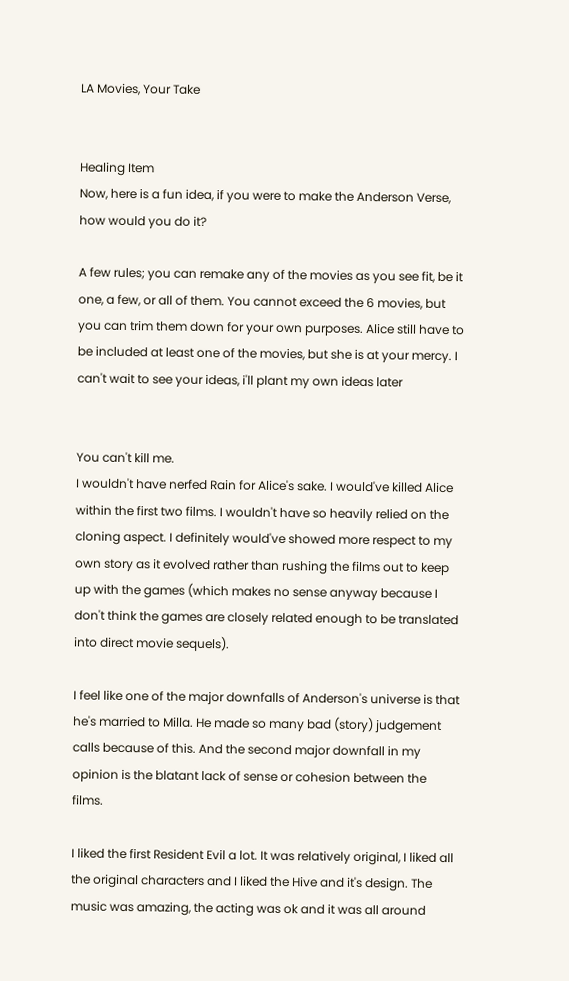LA Movies, Your Take


Healing Item
Now, here is a fun idea, if you were to make the Anderson Verse, how would you do it?

A few rules; you can remake any of the movies as you see fit, be it one, a few, or all of them. You cannot exceed the 6 movies, but you can trim them down for your own purposes. Alice still have to be included at least one of the movies, but she is at your mercy. I can't wait to see your ideas, i'll plant my own ideas later


You can't kill me.
I wouldn't have nerfed Rain for Alice's sake. I would've killed Alice within the first two films. I wouldn't have so heavily relied on the cloning aspect. I definitely would've showed more respect to my own story as it evolved rather than rushing the films out to keep up with the games (which makes no sense anyway because I don't think the games are closely related enough to be translated into direct movie sequels).

I feel like one of the major downfalls of Anderson's universe is that he's married to Milla. He made so many bad (story) judgement calls because of this. And the second major downfall in my opinion is the blatant lack of sense or cohesion between the films.

I liked the first Resident Evil a lot. It was relatively original, I liked all the original characters and I liked the Hive and it's design. The music was amazing, the acting was ok and it was all around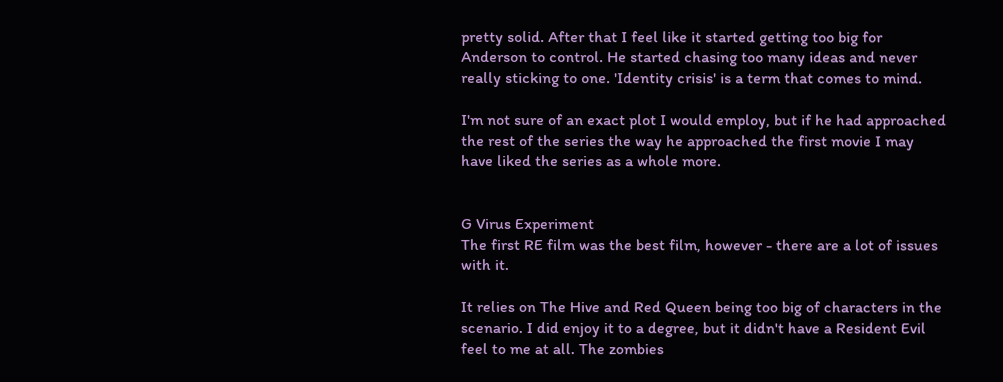pretty solid. After that I feel like it started getting too big for Anderson to control. He started chasing too many ideas and never really sticking to one. 'Identity crisis' is a term that comes to mind.

I'm not sure of an exact plot I would employ, but if he had approached the rest of the series the way he approached the first movie I may have liked the series as a whole more.


G Virus Experiment
The first RE film was the best film, however - there are a lot of issues with it.

It relies on The Hive and Red Queen being too big of characters in the scenario. I did enjoy it to a degree, but it didn't have a Resident Evil feel to me at all. The zombies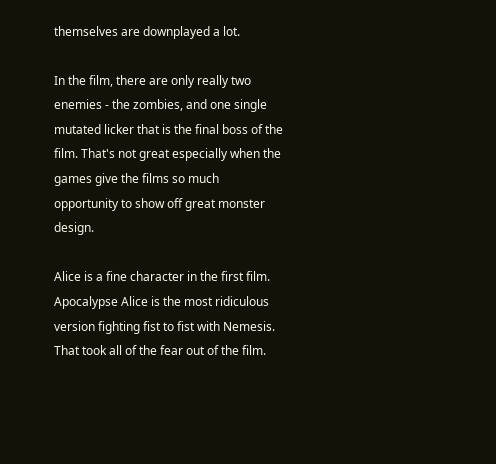themselves are downplayed a lot.

In the film, there are only really two enemies - the zombies, and one single mutated licker that is the final boss of the film. That's not great especially when the games give the films so much opportunity to show off great monster design.

Alice is a fine character in the first film. Apocalypse Alice is the most ridiculous version fighting fist to fist with Nemesis. That took all of the fear out of the film.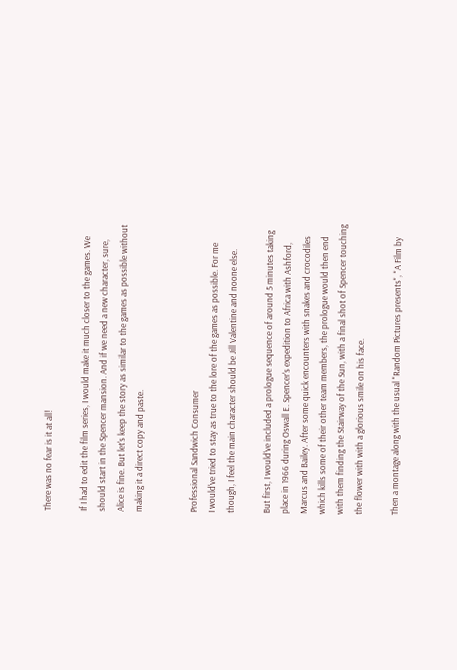There was no fear is it at all!

If I had to edit the film series, I would make it much closer to the games. We should start in the Spencer mansion. And if we need a new character, sure, Alice is fine. But let's keep the story as similar to the games as possible without making it a direct copy and paste.


Professional Sandwich Consumer
I would've tried to stay as true to the lore of the games as possible. For me though, I feel the main character should be Jill Valentine and noone else.

But first, I would've included a prologue sequence of around 5 minutes taking place in 1966 during Oswall E. Spencer's expedition to Africa with Ashford, Marcus and Bailey. After some quick encounters with snakes and crocodiles which kills some of their other team members, the prologue would then end with them finding the Stairway of the Sun, with a final shot of Spencer touching the flower with with a glorious smile on his face.

Then a montage along with the usual "Random Pictures presents", "A Film by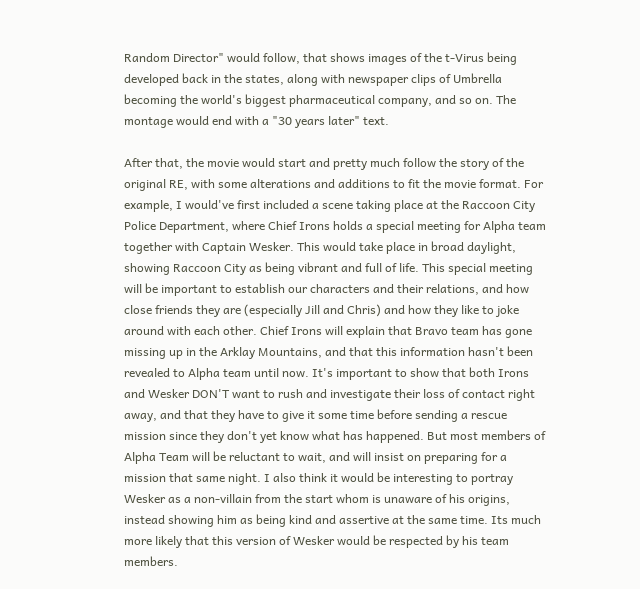Random Director" would follow, that shows images of the t-Virus being developed back in the states, along with newspaper clips of Umbrella becoming the world's biggest pharmaceutical company, and so on. The montage would end with a "30 years later" text.

After that, the movie would start and pretty much follow the story of the original RE, with some alterations and additions to fit the movie format. For example, I would've first included a scene taking place at the Raccoon City Police Department, where Chief Irons holds a special meeting for Alpha team together with Captain Wesker. This would take place in broad daylight, showing Raccoon City as being vibrant and full of life. This special meeting will be important to establish our characters and their relations, and how close friends they are (especially Jill and Chris) and how they like to joke around with each other. Chief Irons will explain that Bravo team has gone missing up in the Arklay Mountains, and that this information hasn't been revealed to Alpha team until now. It's important to show that both Irons and Wesker DON'T want to rush and investigate their loss of contact right away, and that they have to give it some time before sending a rescue mission since they don't yet know what has happened. But most members of Alpha Team will be reluctant to wait, and will insist on preparing for a mission that same night. I also think it would be interesting to portray Wesker as a non-villain from the start whom is unaware of his origins, instead showing him as being kind and assertive at the same time. Its much more likely that this version of Wesker would be respected by his team members.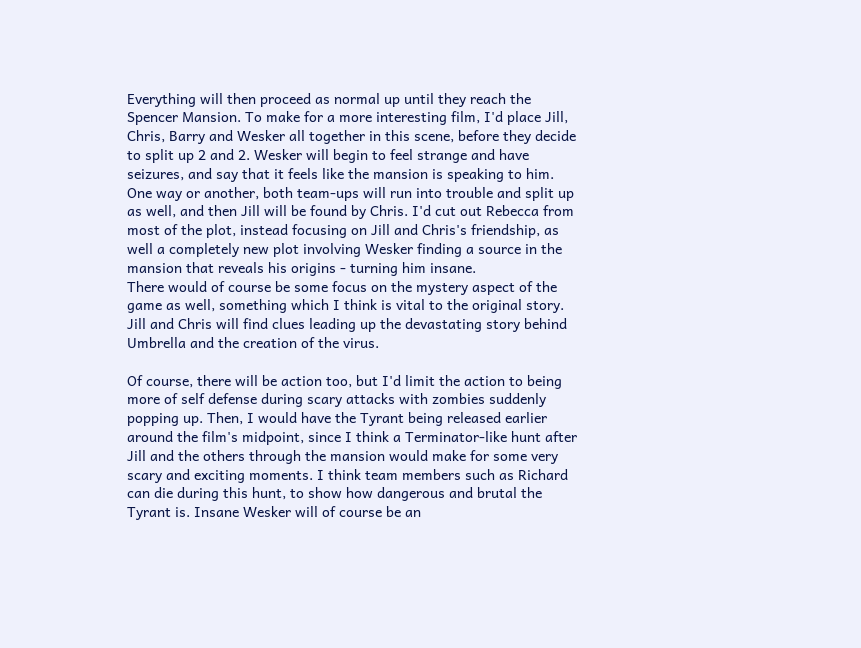Everything will then proceed as normal up until they reach the Spencer Mansion. To make for a more interesting film, I'd place Jill, Chris, Barry and Wesker all together in this scene, before they decide to split up 2 and 2. Wesker will begin to feel strange and have seizures, and say that it feels like the mansion is speaking to him. One way or another, both team-ups will run into trouble and split up as well, and then Jill will be found by Chris. I'd cut out Rebecca from most of the plot, instead focusing on Jill and Chris's friendship, as well a completely new plot involving Wesker finding a source in the mansion that reveals his origins - turning him insane.
There would of course be some focus on the mystery aspect of the game as well, something which I think is vital to the original story. Jill and Chris will find clues leading up the devastating story behind Umbrella and the creation of the virus.

Of course, there will be action too, but I'd limit the action to being more of self defense during scary attacks with zombies suddenly popping up. Then, I would have the Tyrant being released earlier around the film's midpoint, since I think a Terminator-like hunt after Jill and the others through the mansion would make for some very scary and exciting moments. I think team members such as Richard can die during this hunt, to show how dangerous and brutal the Tyrant is. Insane Wesker will of course be an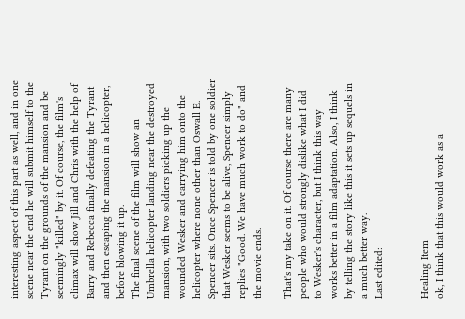interesting aspect of this part as well, and in one scene near the end he will submit himself to the Tyrant on the grounds of the mansion and be seemingly "killed" by it. Of course, the film's climax will show Jill and Chris with the help of Barry and Rebecca finally defeating the Tyrant and then escaping the mansion in a helicopter, before blowing it up.
The final scene of the film will show an Umbrella helicopter landing near the destroyed mansion, with two soldiers picking up the wounded Wesker and carrying him onto the helicopter where none other than Oswall E. Spencer sits. Once Spencer is told by one soldier that Wesker seems to be alive, Spencer simply replies "Good. We have much work to do" and the movie ends.

That's my take on it. Of course there are many people who would strongly dislike what I did to Wesker's character, but I think this way works better in a film adaptation. Also, I think by telling the story like this it sets up sequels in a much better way.
Last edited:


Healing Item
ok, I think that this would work as a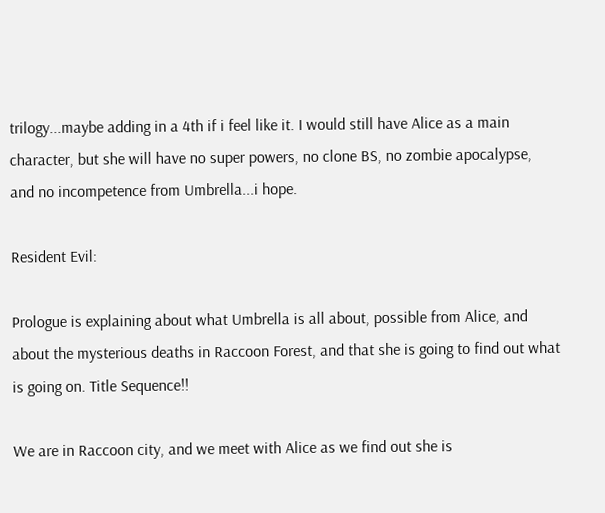trilogy...maybe adding in a 4th if i feel like it. I would still have Alice as a main character, but she will have no super powers, no clone BS, no zombie apocalypse, and no incompetence from Umbrella...i hope.

Resident Evil:

Prologue is explaining about what Umbrella is all about, possible from Alice, and about the mysterious deaths in Raccoon Forest, and that she is going to find out what is going on. Title Sequence!!

We are in Raccoon city, and we meet with Alice as we find out she is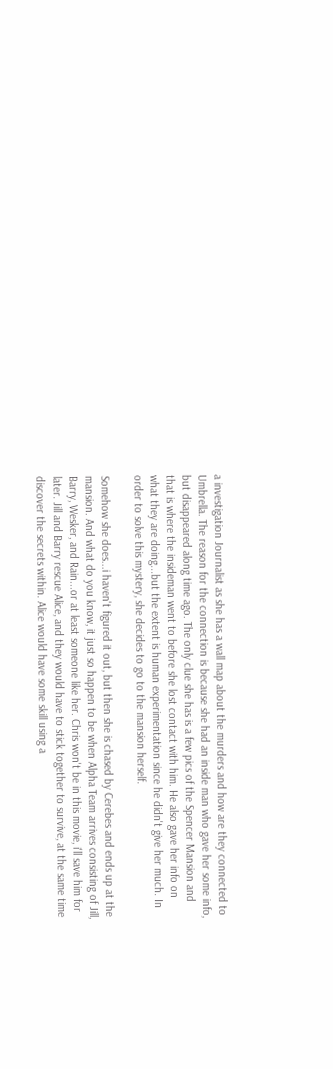a investigation Journalist as she has a wall map about the murders and how are they connected to Umbrella. The reason for the connection is because she had an inside man who gave her some info, but disappeared along time ago. The only clue she has is a few pics of the Spencer Mansion and that is where the insideman went to before she lost contact with him. He also gave her info on what they are doing...but the extent is human experimentation since he didn't give her much. In order to solve this mystery, she decides to go to the mansion herself.

Somehow she does...i haven't figured it out, but then she is chased by Cerebes and ends up at the mansion. And what do you know, it just so happen to be when Alpha Team arrives consisting of Jill, Barry, Wesker, and Rain...or at least someone like her. Chris won't be in this movie, i'll save him for later. Jill and Barry rescue Alice, and they would have to stick together to survive, at the same time discover the secrets within. Alice would have some skill using a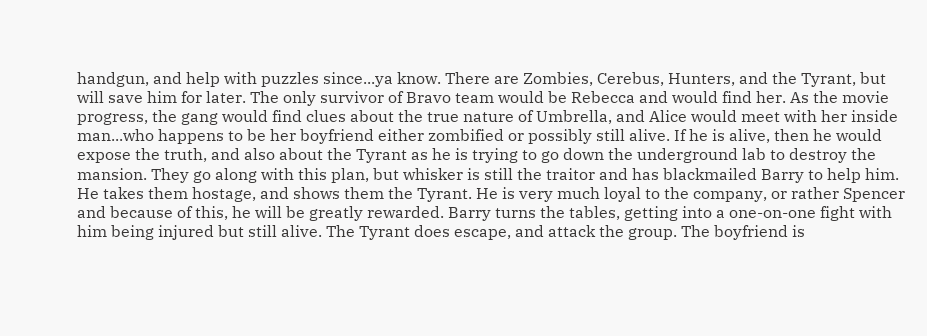handgun, and help with puzzles since...ya know. There are Zombies, Cerebus, Hunters, and the Tyrant, but will save him for later. The only survivor of Bravo team would be Rebecca and would find her. As the movie progress, the gang would find clues about the true nature of Umbrella, and Alice would meet with her inside man...who happens to be her boyfriend either zombified or possibly still alive. If he is alive, then he would expose the truth, and also about the Tyrant as he is trying to go down the underground lab to destroy the mansion. They go along with this plan, but whisker is still the traitor and has blackmailed Barry to help him. He takes them hostage, and shows them the Tyrant. He is very much loyal to the company, or rather Spencer and because of this, he will be greatly rewarded. Barry turns the tables, getting into a one-on-one fight with him being injured but still alive. The Tyrant does escape, and attack the group. The boyfriend is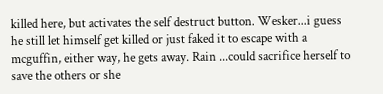killed here, but activates the self destruct button. Wesker...i guess he still let himself get killed or just faked it to escape with a mcguffin, either way, he gets away. Rain ...could sacrifice herself to save the others or she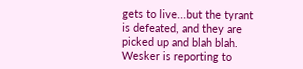gets to live...but the tyrant is defeated, and they are picked up and blah blah. Wesker is reporting to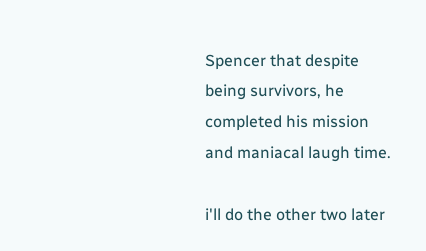Spencer that despite being survivors, he completed his mission and maniacal laugh time.

i'll do the other two later